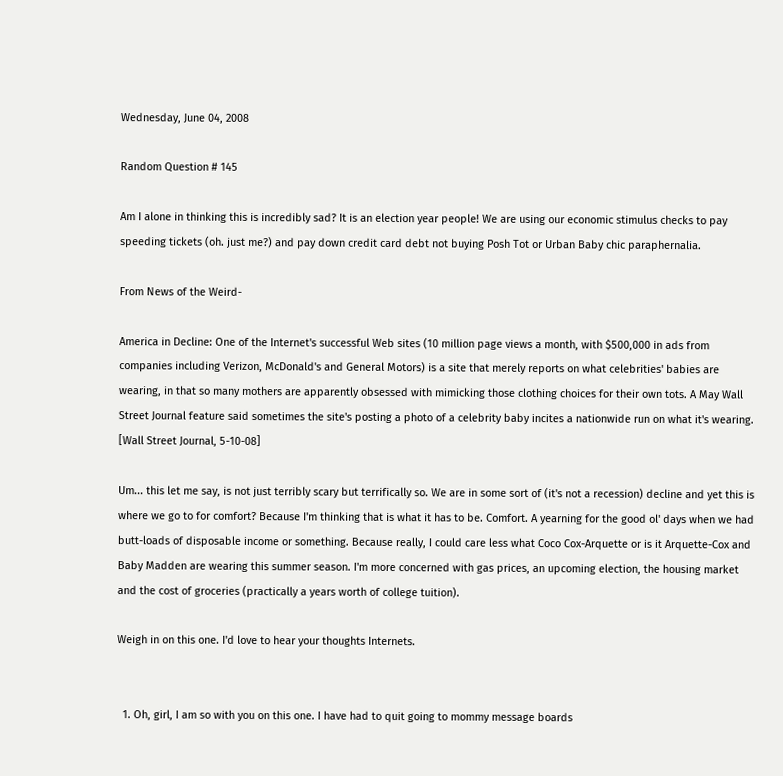Wednesday, June 04, 2008

Random Question # 145

Am I alone in thinking this is incredibly sad? It is an election year people! We are using our economic stimulus checks to pay speeding tickets (oh. just me?) and pay down credit card debt not buying Posh Tot or Urban Baby chic paraphernalia.

From News of the Weird-

America in Decline: One of the Internet's successful Web sites (10 million page views a month, with $500,000 in ads from companies including Verizon, McDonald's and General Motors) is a site that merely reports on what celebrities' babies are wearing, in that so many mothers are apparently obsessed with mimicking those clothing choices for their own tots. A May Wall Street Journal feature said sometimes the site's posting a photo of a celebrity baby incites a nationwide run on what it's wearing. [Wall Street Journal, 5-10-08]

Um... this let me say, is not just terribly scary but terrifically so. We are in some sort of (it's not a recession) decline and yet this is where we go to for comfort? Because I'm thinking that is what it has to be. Comfort. A yearning for the good ol' days when we had butt-loads of disposable income or something. Because really, I could care less what Coco Cox-Arquette or is it Arquette-Cox and Baby Madden are wearing this summer season. I'm more concerned with gas prices, an upcoming election, the housing market and the cost of groceries (practically a years worth of college tuition).

Weigh in on this one. I'd love to hear your thoughts Internets.


  1. Oh, girl, I am so with you on this one. I have had to quit going to mommy message boards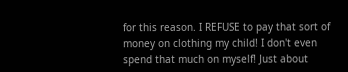for this reason. I REFUSE to pay that sort of money on clothing my child! I don't even spend that much on myself! Just about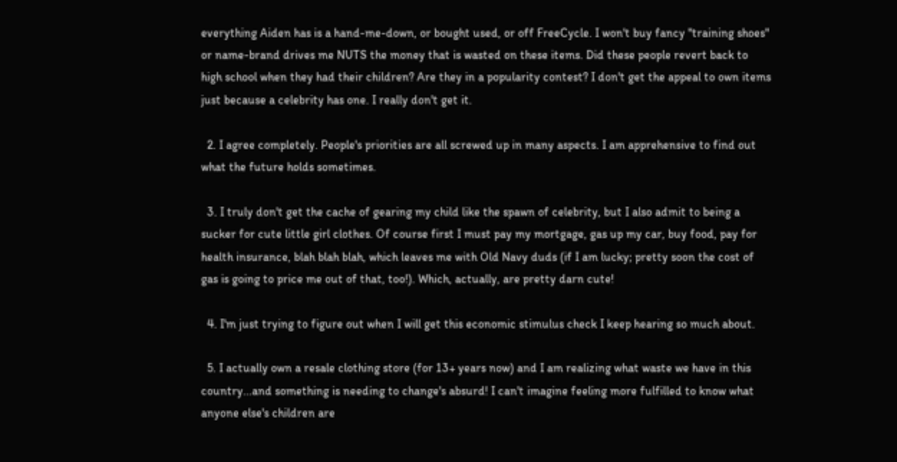everything Aiden has is a hand-me-down, or bought used, or off FreeCycle. I won't buy fancy "training shoes" or name-brand drives me NUTS the money that is wasted on these items. Did these people revert back to high school when they had their children? Are they in a popularity contest? I don't get the appeal to own items just because a celebrity has one. I really don't get it.

  2. I agree completely. People's priorities are all screwed up in many aspects. I am apprehensive to find out what the future holds sometimes.

  3. I truly don't get the cache of gearing my child like the spawn of celebrity, but I also admit to being a sucker for cute little girl clothes. Of course first I must pay my mortgage, gas up my car, buy food, pay for health insurance, blah blah blah, which leaves me with Old Navy duds (if I am lucky; pretty soon the cost of gas is going to price me out of that, too!). Which, actually, are pretty darn cute!

  4. I'm just trying to figure out when I will get this economic stimulus check I keep hearing so much about.

  5. I actually own a resale clothing store (for 13+ years now) and I am realizing what waste we have in this country...and something is needing to change's absurd! I can't imagine feeling more fulfilled to know what anyone else's children are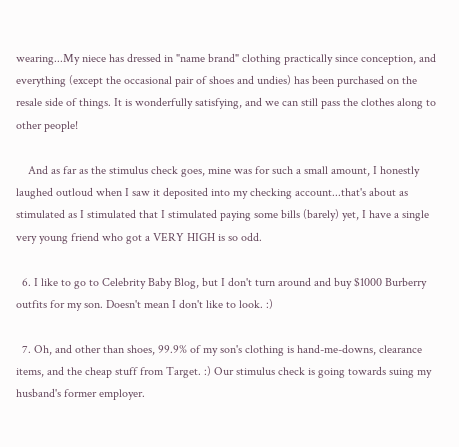wearing...My niece has dressed in "name brand" clothing practically since conception, and everything (except the occasional pair of shoes and undies) has been purchased on the resale side of things. It is wonderfully satisfying, and we can still pass the clothes along to other people!

    And as far as the stimulus check goes, mine was for such a small amount, I honestly laughed outloud when I saw it deposited into my checking account...that's about as stimulated as I stimulated that I stimulated paying some bills (barely) yet, I have a single very young friend who got a VERY HIGH is so odd.

  6. I like to go to Celebrity Baby Blog, but I don't turn around and buy $1000 Burberry outfits for my son. Doesn't mean I don't like to look. :)

  7. Oh, and other than shoes, 99.9% of my son's clothing is hand-me-downs, clearance items, and the cheap stuff from Target. :) Our stimulus check is going towards suing my husband's former employer.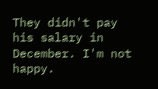They didn't pay his salary in December. I'm not happy.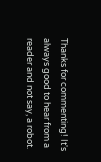Thanks for commenting! It's always good to hear from a reader and not say, a robot.